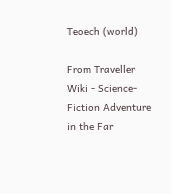Teoech (world)

From Traveller Wiki - Science-Fiction Adventure in the Far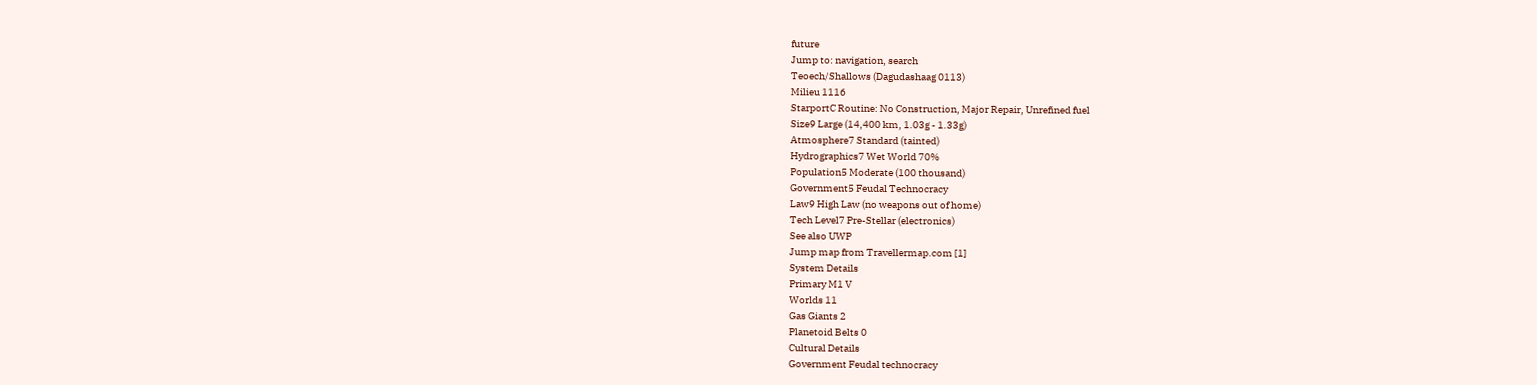future
Jump to: navigation, search
Teoech/Shallows (Dagudashaag 0113)
Milieu 1116
StarportC Routine: No Construction, Major Repair, Unrefined fuel
Size9 Large (14,400 km, 1.03g - 1.33g)
Atmosphere7 Standard (tainted)
Hydrographics7 Wet World 70%
Population5 Moderate (100 thousand)
Government5 Feudal Technocracy
Law9 High Law (no weapons out of home)
Tech Level7 Pre-Stellar (electronics)
See also UWP
Jump map from Travellermap.com [1]
System Details
Primary M1 V
Worlds 11
Gas Giants 2
Planetoid Belts 0
Cultural Details
Government Feudal technocracy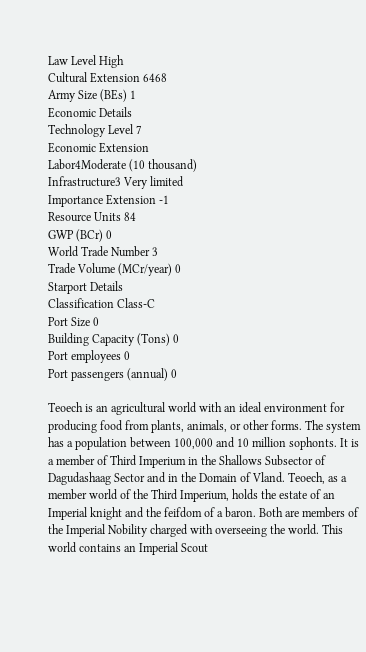Law Level High
Cultural Extension 6468
Army Size (BEs) 1
Economic Details
Technology Level 7
Economic Extension
Labor4Moderate (10 thousand)
Infrastructure3 Very limited
Importance Extension -1
Resource Units 84
GWP (BCr) 0
World Trade Number 3
Trade Volume (MCr/year) 0
Starport Details
Classification Class-C
Port Size 0
Building Capacity (Tons) 0
Port employees 0
Port passengers (annual) 0

Teoech is an agricultural world with an ideal environment for producing food from plants, animals, or other forms. The system has a population between 100,000 and 10 million sophonts. It is a member of Third Imperium in the Shallows Subsector of Dagudashaag Sector and in the Domain of Vland. Teoech, as a member world of the Third Imperium, holds the estate of an Imperial knight and the feifdom of a baron. Both are members of the Imperial Nobility charged with overseeing the world. This world contains an Imperial Scout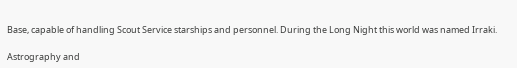Base, capable of handling Scout Service starships and personnel. During the Long Night this world was named Irraki.

Astrography and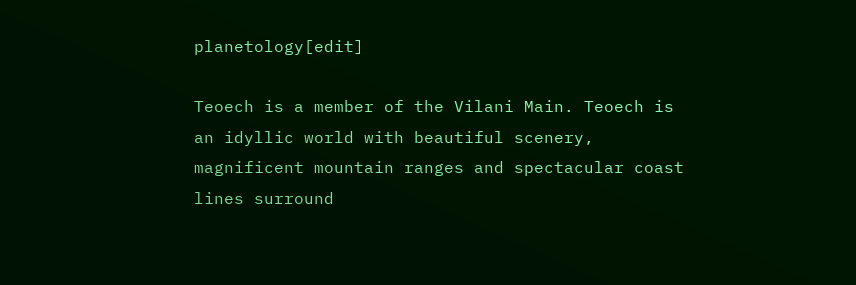planetology[edit]

Teoech is a member of the Vilani Main. Teoech is an idyllic world with beautiful scenery, magnificent mountain ranges and spectacular coast lines surround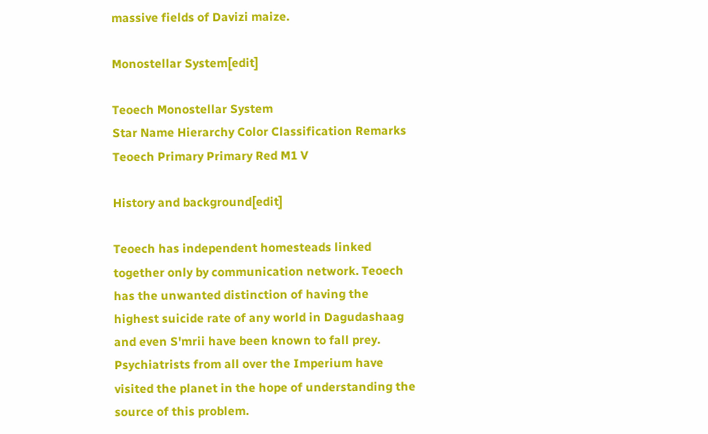massive fields of Davizi maize.

Monostellar System[edit]

Teoech Monostellar System
Star Name Hierarchy Color Classification Remarks
Teoech Primary Primary Red M1 V

History and background[edit]

Teoech has independent homesteads linked together only by communication network. Teoech has the unwanted distinction of having the highest suicide rate of any world in Dagudashaag and even S'mrii have been known to fall prey. Psychiatrists from all over the Imperium have visited the planet in the hope of understanding the source of this problem.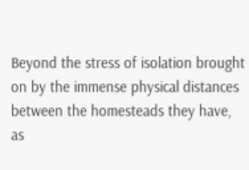Beyond the stress of isolation brought on by the immense physical distances between the homesteads they have, as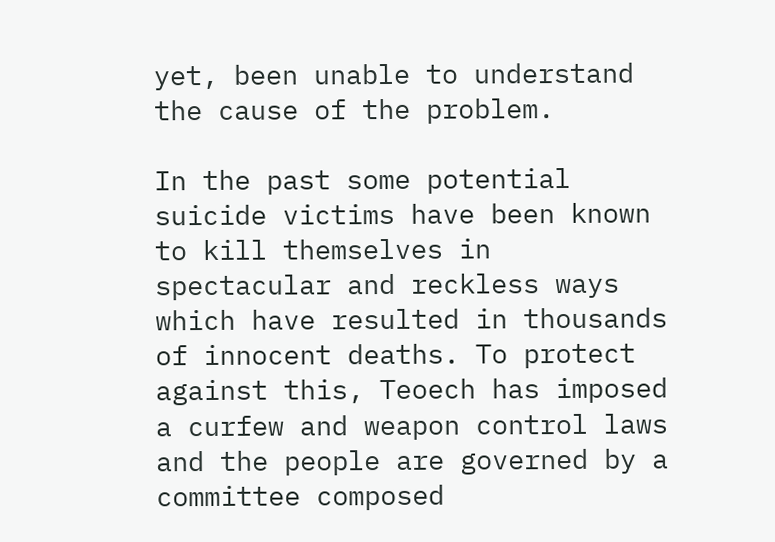yet, been unable to understand the cause of the problem.

In the past some potential suicide victims have been known to kill themselves in spectacular and reckless ways which have resulted in thousands of innocent deaths. To protect against this, Teoech has imposed a curfew and weapon control laws and the people are governed by a committee composed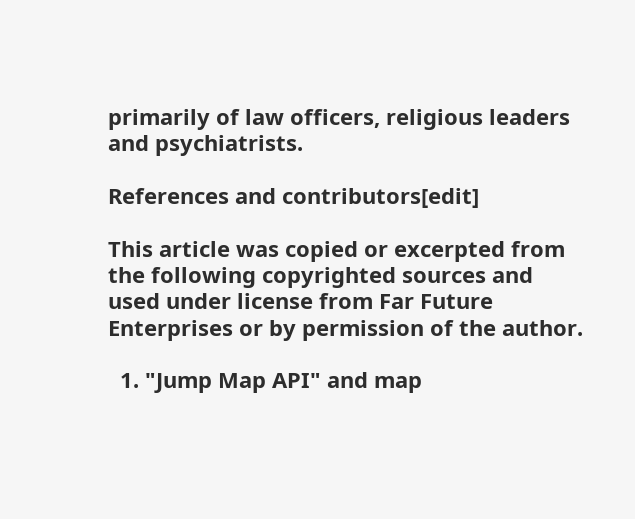primarily of law officers, religious leaders and psychiatrists.

References and contributors[edit]

This article was copied or excerpted from the following copyrighted sources and used under license from Far Future Enterprises or by permission of the author.

  1. "Jump Map API" and map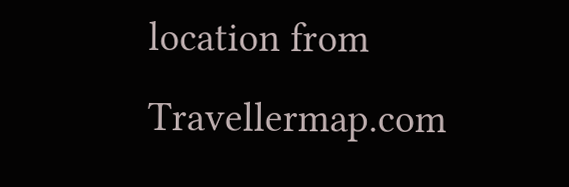location from Travellermap.com